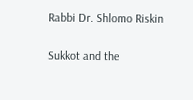Rabbi Dr. Shlomo Riskin

Sukkot and the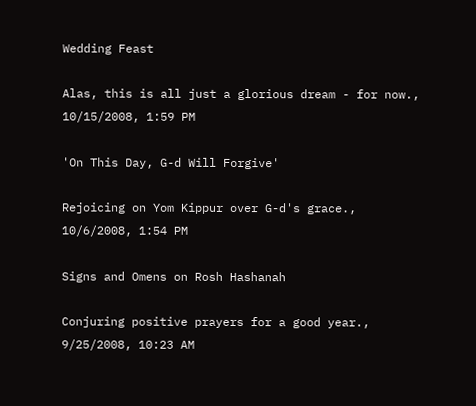Wedding Feast

Alas, this is all just a glorious dream - for now., 10/15/2008, 1:59 PM

'On This Day, G-d Will Forgive'

Rejoicing on Yom Kippur over G-d's grace., 10/6/2008, 1:54 PM

Signs and Omens on Rosh Hashanah

Conjuring positive prayers for a good year., 9/25/2008, 10:23 AM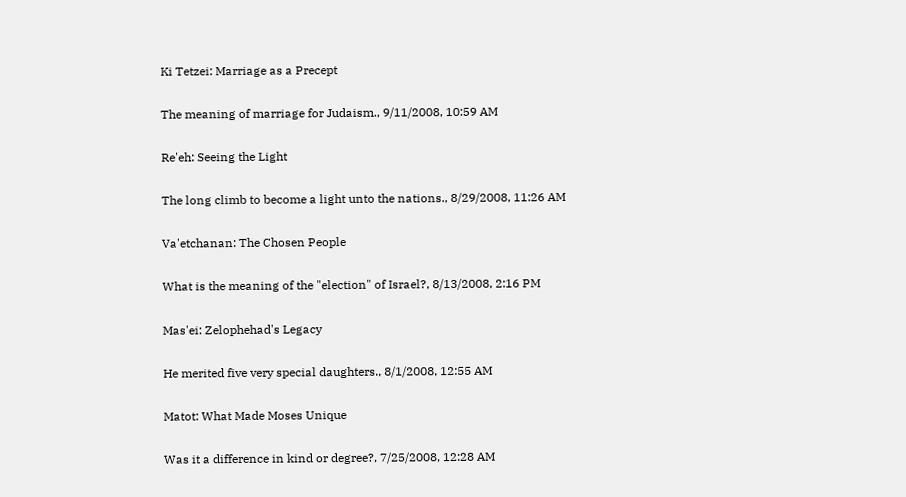Ki Tetzei: Marriage as a Precept

The meaning of marriage for Judaism., 9/11/2008, 10:59 AM

Re'eh: Seeing the Light

The long climb to become a light unto the nations., 8/29/2008, 11:26 AM

Va'etchanan: The Chosen People

What is the meaning of the "election" of Israel?, 8/13/2008, 2:16 PM

Mas'ei: Zelophehad's Legacy

He merited five very special daughters., 8/1/2008, 12:55 AM

Matot: What Made Moses Unique

Was it a difference in kind or degree?, 7/25/2008, 12:28 AM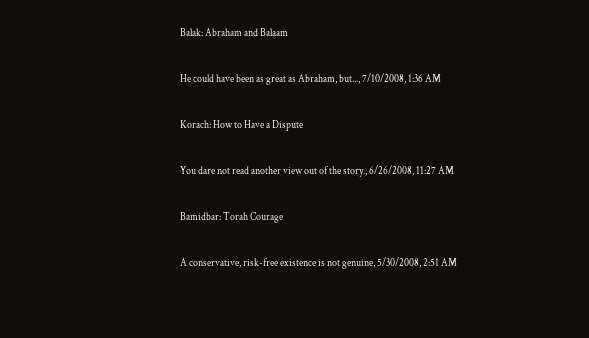Balak: Abraham and Balaam

He could have been as great as Abraham, but..., 7/10/2008, 1:36 AM

Korach: How to Have a Dispute

You dare not read another view out of the story., 6/26/2008, 11:27 AM

Bamidbar: Torah Courage

A conservative, risk-free existence is not genuine, 5/30/2008, 2:51 AM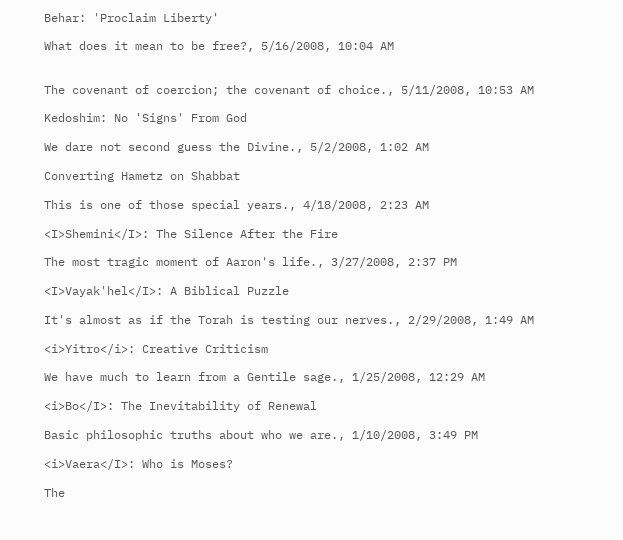Behar: 'Proclaim Liberty'

What does it mean to be free?, 5/16/2008, 10:04 AM


The covenant of coercion; the covenant of choice., 5/11/2008, 10:53 AM

Kedoshim: No 'Signs' From God

We dare not second guess the Divine., 5/2/2008, 1:02 AM

Converting Hametz on Shabbat

This is one of those special years., 4/18/2008, 2:23 AM

<I>Shemini</I>: The Silence After the Fire

The most tragic moment of Aaron's life., 3/27/2008, 2:37 PM

<I>Vayak'hel</I>: A Biblical Puzzle

It's almost as if the Torah is testing our nerves., 2/29/2008, 1:49 AM

<i>Yitro</i>: Creative Criticism

We have much to learn from a Gentile sage., 1/25/2008, 12:29 AM

<i>Bo</I>: The Inevitability of Renewal

Basic philosophic truths about who we are., 1/10/2008, 3:49 PM

<i>Vaera</I>: Who is Moses?

The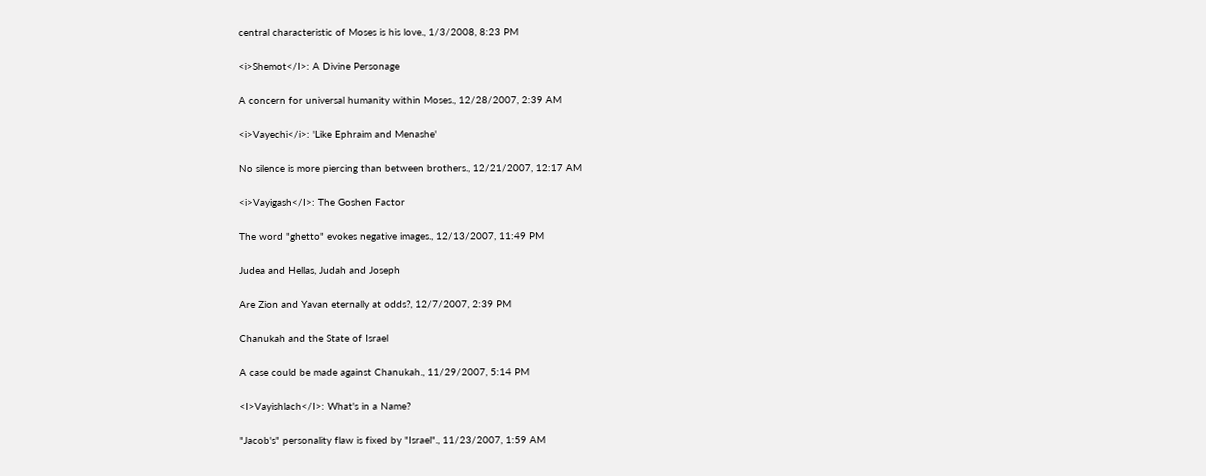central characteristic of Moses is his love., 1/3/2008, 8:23 PM

<i>Shemot</I>: A Divine Personage

A concern for universal humanity within Moses., 12/28/2007, 2:39 AM

<i>Vayechi</i>: 'Like Ephraim and Menashe'

No silence is more piercing than between brothers., 12/21/2007, 12:17 AM

<i>Vayigash</I>: The Goshen Factor

The word "ghetto" evokes negative images., 12/13/2007, 11:49 PM

Judea and Hellas, Judah and Joseph

Are Zion and Yavan eternally at odds?, 12/7/2007, 2:39 PM

Chanukah and the State of Israel

A case could be made against Chanukah., 11/29/2007, 5:14 PM

<I>Vayishlach</I>: What's in a Name?

"Jacob's" personality flaw is fixed by "Israel"., 11/23/2007, 1:59 AM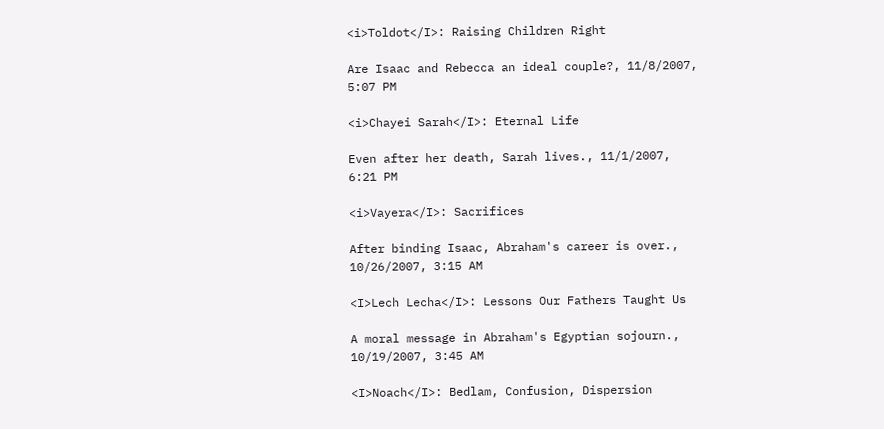<i>Toldot</I>: Raising Children Right

Are Isaac and Rebecca an ideal couple?, 11/8/2007, 5:07 PM

<i>Chayei Sarah</I>: Eternal Life

Even after her death, Sarah lives., 11/1/2007, 6:21 PM

<i>Vayera</I>: Sacrifices

After binding Isaac, Abraham's career is over., 10/26/2007, 3:15 AM

<I>Lech Lecha</I>: Lessons Our Fathers Taught Us

A moral message in Abraham's Egyptian sojourn., 10/19/2007, 3:45 AM

<I>Noach</I>: Bedlam, Confusion, Dispersion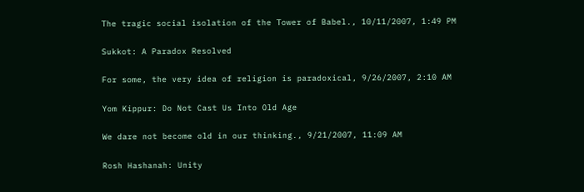The tragic social isolation of the Tower of Babel., 10/11/2007, 1:49 PM

Sukkot: A Paradox Resolved

For some, the very idea of religion is paradoxical, 9/26/2007, 2:10 AM

Yom Kippur: Do Not Cast Us Into Old Age

We dare not become old in our thinking., 9/21/2007, 11:09 AM

Rosh Hashanah: Unity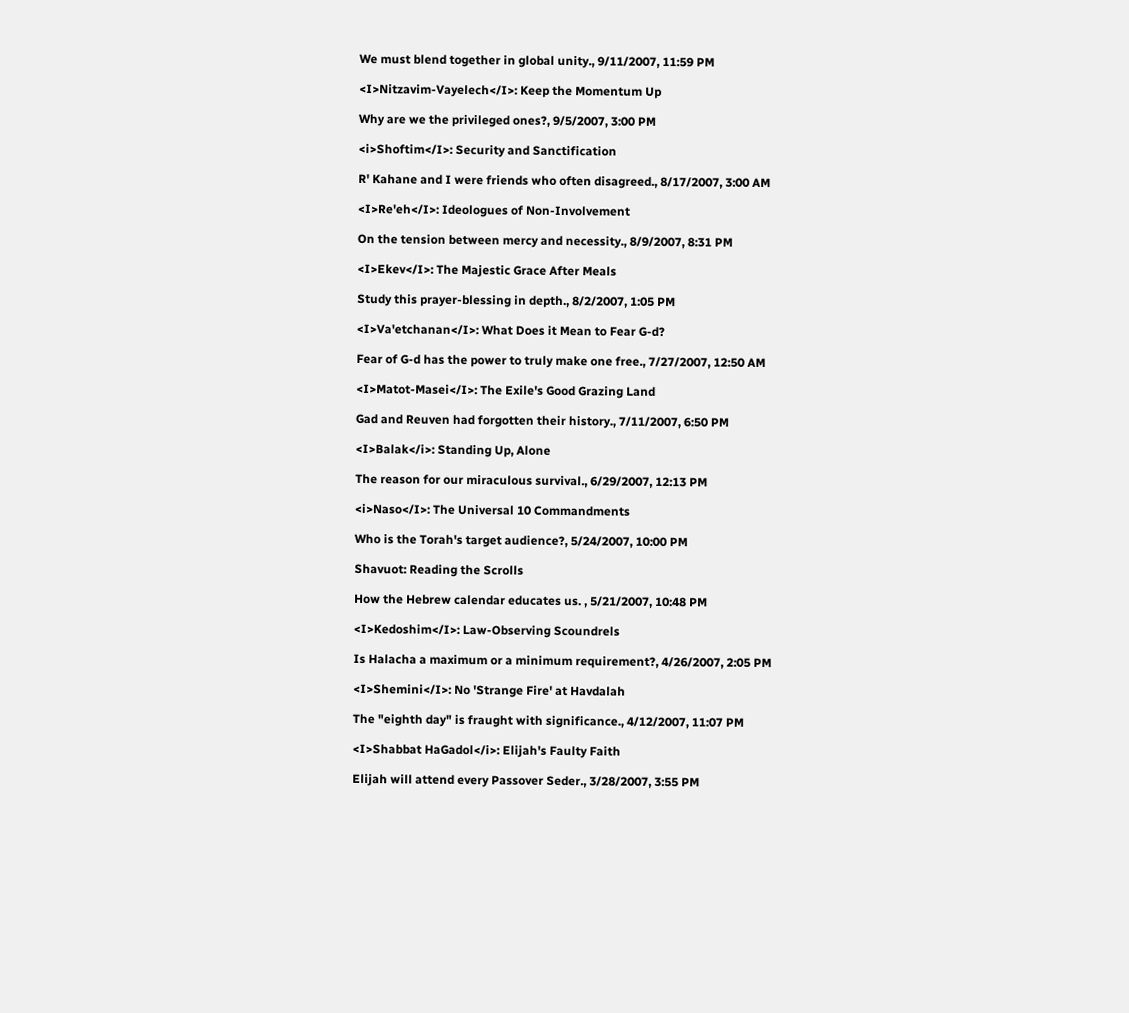We must blend together in global unity., 9/11/2007, 11:59 PM

<I>Nitzavim-Vayelech</I>: Keep the Momentum Up

Why are we the privileged ones?, 9/5/2007, 3:00 PM

<i>Shoftim</I>: Security and Sanctification

R' Kahane and I were friends who often disagreed., 8/17/2007, 3:00 AM

<I>Re'eh</I>: Ideologues of Non-Involvement

On the tension between mercy and necessity., 8/9/2007, 8:31 PM

<I>Ekev</I>: The Majestic Grace After Meals

Study this prayer-blessing in depth., 8/2/2007, 1:05 PM

<I>Va'etchanan</I>: What Does it Mean to Fear G-d?

Fear of G-d has the power to truly make one free., 7/27/2007, 12:50 AM

<I>Matot-Masei</I>: The Exile's Good Grazing Land

Gad and Reuven had forgotten their history., 7/11/2007, 6:50 PM

<I>Balak</i>: Standing Up, Alone

The reason for our miraculous survival., 6/29/2007, 12:13 PM

<i>Naso</I>: The Universal 10 Commandments

Who is the Torah's target audience?, 5/24/2007, 10:00 PM

Shavuot: Reading the Scrolls

How the Hebrew calendar educates us. , 5/21/2007, 10:48 PM

<I>Kedoshim</I>: Law-Observing Scoundrels

Is Halacha a maximum or a minimum requirement?, 4/26/2007, 2:05 PM

<I>Shemini</I>: No 'Strange Fire' at Havdalah

The "eighth day" is fraught with significance., 4/12/2007, 11:07 PM

<I>Shabbat HaGadol</i>: Elijah's Faulty Faith

Elijah will attend every Passover Seder., 3/28/2007, 3:55 PM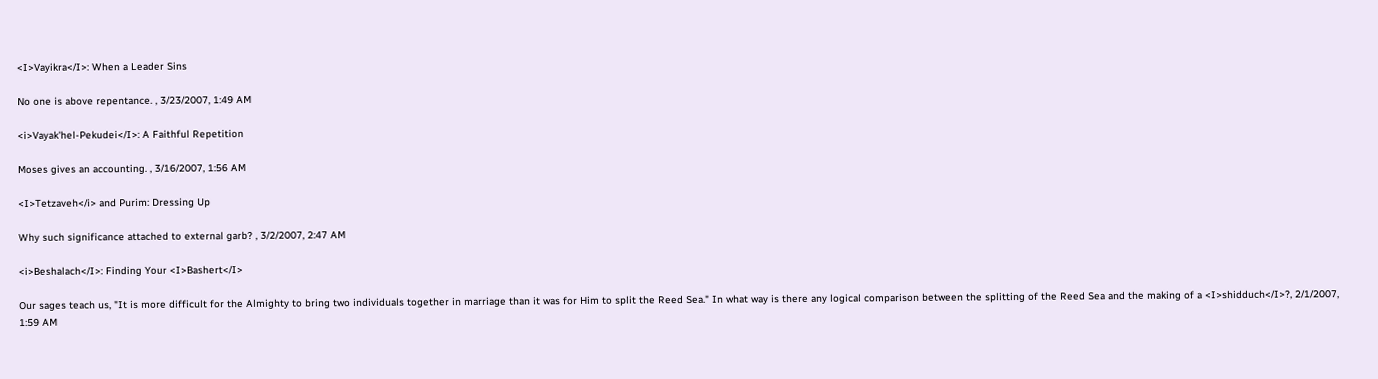<I>Vayikra</I>: When a Leader Sins

No one is above repentance. , 3/23/2007, 1:49 AM

<i>Vayak'hel-Pekudei</I>: A Faithful Repetition

Moses gives an accounting. , 3/16/2007, 1:56 AM

<I>Tetzaveh</i> and Purim: Dressing Up

Why such significance attached to external garb? , 3/2/2007, 2:47 AM

<i>Beshalach</I>: Finding Your <I>Bashert</I>

Our sages teach us, "It is more difficult for the Almighty to bring two individuals together in marriage than it was for Him to split the Reed Sea." In what way is there any logical comparison between the splitting of the Reed Sea and the making of a <I>shidduch</I>?, 2/1/2007, 1:59 AM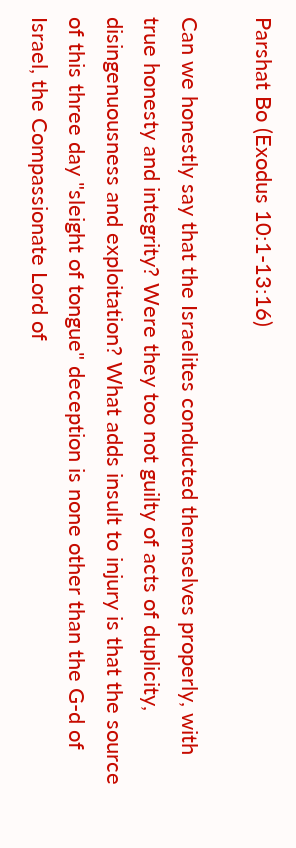Parshat Bo (Exodus 10:1-13:16)

Can we honestly say that the Israelites conducted themselves properly, with true honesty and integrity? Were they too not guilty of acts of duplicity, disingenuousness and exploitation? What adds insult to injury is that the source of this three day "sleight of tongue" deception is none other than the G-d of Israel, the Compassionate Lord of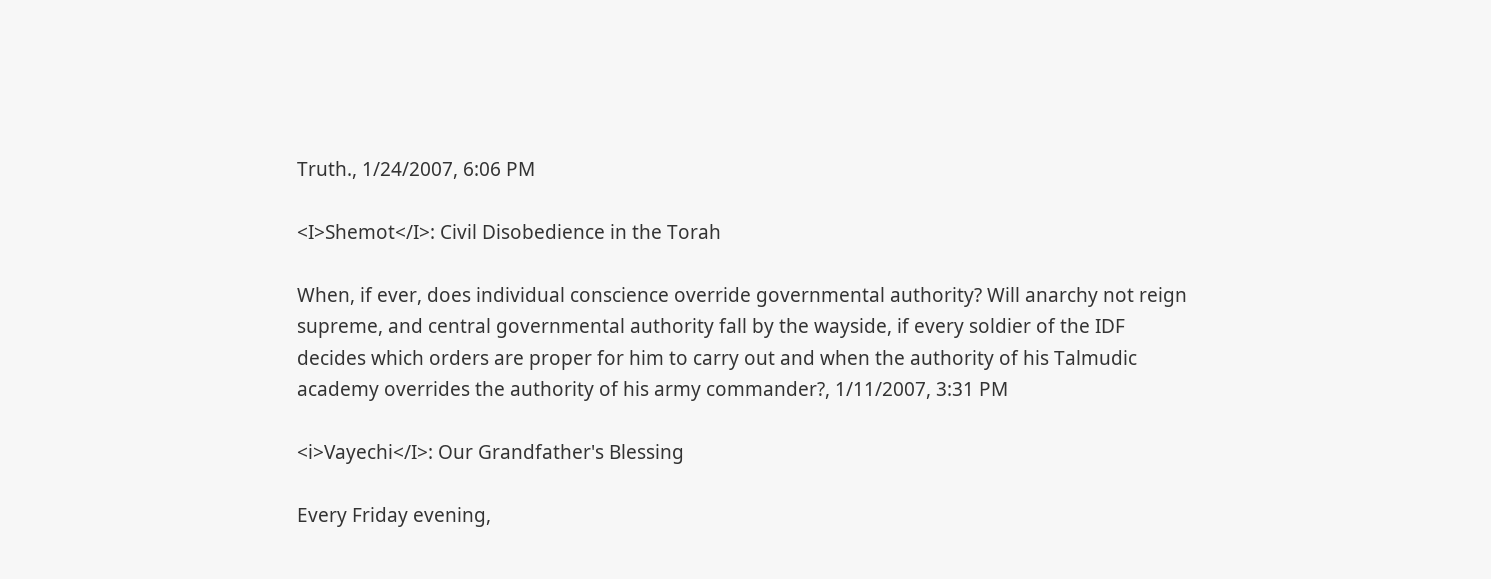Truth., 1/24/2007, 6:06 PM

<I>Shemot</I>: Civil Disobedience in the Torah

When, if ever, does individual conscience override governmental authority? Will anarchy not reign supreme, and central governmental authority fall by the wayside, if every soldier of the IDF decides which orders are proper for him to carry out and when the authority of his Talmudic academy overrides the authority of his army commander?, 1/11/2007, 3:31 PM

<i>Vayechi</I>: Our Grandfather's Blessing

Every Friday evening,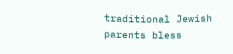traditional Jewish parents bless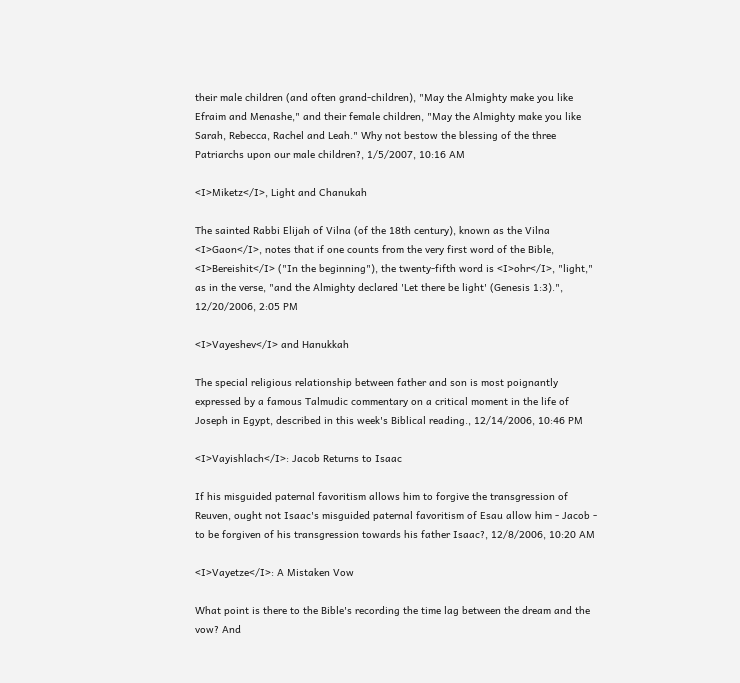their male children (and often grand-children), "May the Almighty make you like Efraim and Menashe," and their female children, "May the Almighty make you like Sarah, Rebecca, Rachel and Leah." Why not bestow the blessing of the three Patriarchs upon our male children?, 1/5/2007, 10:16 AM

<I>Miketz</I>, Light and Chanukah

The sainted Rabbi Elijah of Vilna (of the 18th century), known as the Vilna <I>Gaon</I>, notes that if one counts from the very first word of the Bible, <I>Bereishit</I> ("In the beginning"), the twenty-fifth word is <I>ohr</I>, "light," as in the verse, "and the Almighty declared 'Let there be light' (Genesis 1:3).", 12/20/2006, 2:05 PM

<I>Vayeshev</I> and Hanukkah

The special religious relationship between father and son is most poignantly expressed by a famous Talmudic commentary on a critical moment in the life of Joseph in Egypt, described in this week's Biblical reading., 12/14/2006, 10:46 PM

<I>Vayishlach</I>: Jacob Returns to Isaac

If his misguided paternal favoritism allows him to forgive the transgression of Reuven, ought not Isaac's misguided paternal favoritism of Esau allow him - Jacob - to be forgiven of his transgression towards his father Isaac?, 12/8/2006, 10:20 AM

<I>Vayetze</I>: A Mistaken Vow

What point is there to the Bible's recording the time lag between the dream and the vow? And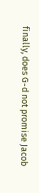finally, does G-d not promise Jacob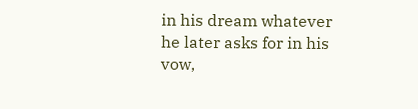in his dream whatever he later asks for in his vow,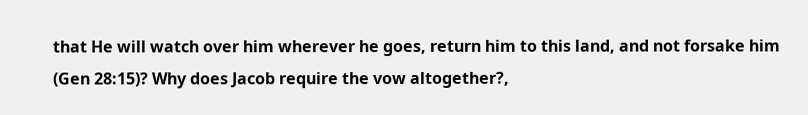that He will watch over him wherever he goes, return him to this land, and not forsake him (Gen 28:15)? Why does Jacob require the vow altogether?,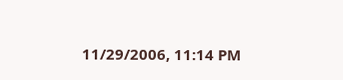11/29/2006, 11:14 PM